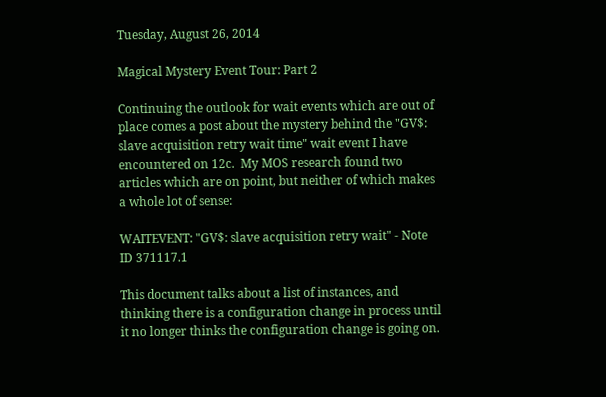Tuesday, August 26, 2014

Magical Mystery Event Tour: Part 2

Continuing the outlook for wait events which are out of place comes a post about the mystery behind the "GV$: slave acquisition retry wait time" wait event I have encountered on 12c.  My MOS research found two articles which are on point, but neither of which makes a whole lot of sense:

WAITEVENT: "GV$: slave acquisition retry wait" - Note ID 371117.1

This document talks about a list of instances, and thinking there is a configuration change in process until it no longer thinks the configuration change is going on.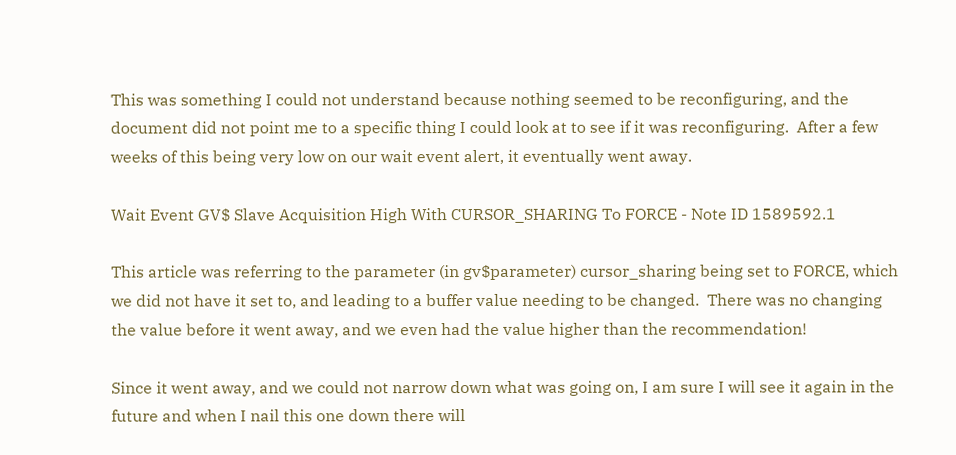This was something I could not understand because nothing seemed to be reconfiguring, and the document did not point me to a specific thing I could look at to see if it was reconfiguring.  After a few weeks of this being very low on our wait event alert, it eventually went away.

Wait Event GV$ Slave Acquisition High With CURSOR_SHARING To FORCE - Note ID 1589592.1

This article was referring to the parameter (in gv$parameter) cursor_sharing being set to FORCE, which we did not have it set to, and leading to a buffer value needing to be changed.  There was no changing the value before it went away, and we even had the value higher than the recommendation!

Since it went away, and we could not narrow down what was going on, I am sure I will see it again in the future and when I nail this one down there will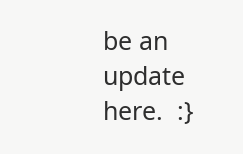be an update here.  :}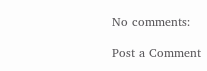No comments:

Post a Comment